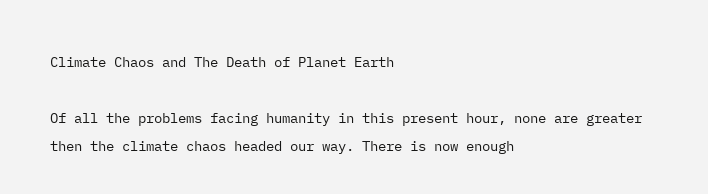Climate Chaos and The Death of Planet Earth

Of all the problems facing humanity in this present hour, none are greater then the climate chaos headed our way. There is now enough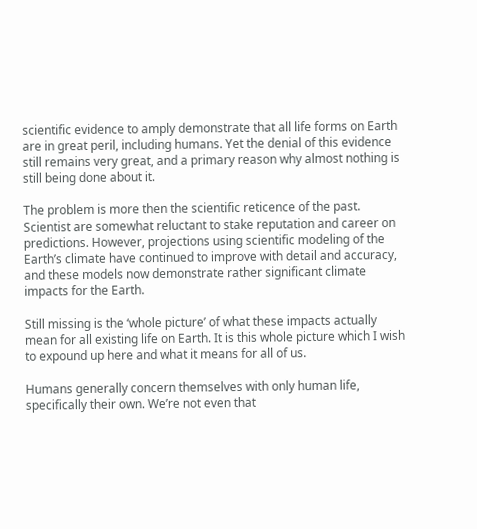scientific evidence to amply demonstrate that all life forms on Earth are in great peril, including humans. Yet the denial of this evidence still remains very great, and a primary reason why almost nothing is still being done about it.

The problem is more then the scientific reticence of the past. Scientist are somewhat reluctant to stake reputation and career on predictions. However, projections using scientific modeling of the Earth’s climate have continued to improve with detail and accuracy, and these models now demonstrate rather significant climate impacts for the Earth.

Still missing is the ‘whole picture’ of what these impacts actually mean for all existing life on Earth. It is this whole picture which I wish to expound up here and what it means for all of us.

Humans generally concern themselves with only human life, specifically their own. We’re not even that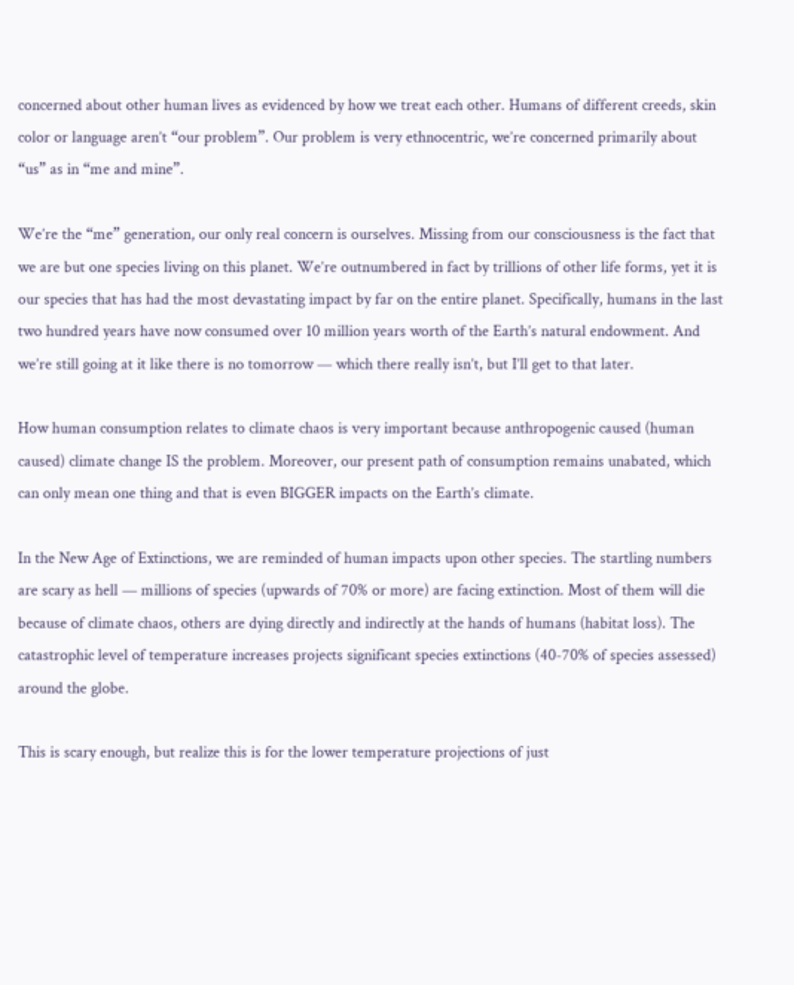concerned about other human lives as evidenced by how we treat each other. Humans of different creeds, skin color or language aren’t “our problem”. Our problem is very ethnocentric, we’re concerned primarily about “us” as in “me and mine”.

We’re the “me” generation, our only real concern is ourselves. Missing from our consciousness is the fact that we are but one species living on this planet. We’re outnumbered in fact by trillions of other life forms, yet it is our species that has had the most devastating impact by far on the entire planet. Specifically, humans in the last two hundred years have now consumed over 10 million years worth of the Earth’s natural endowment. And we’re still going at it like there is no tomorrow — which there really isn’t, but I’ll get to that later.

How human consumption relates to climate chaos is very important because anthropogenic caused (human caused) climate change IS the problem. Moreover, our present path of consumption remains unabated, which can only mean one thing and that is even BIGGER impacts on the Earth’s climate.

In the New Age of Extinctions, we are reminded of human impacts upon other species. The startling numbers are scary as hell — millions of species (upwards of 70% or more) are facing extinction. Most of them will die because of climate chaos, others are dying directly and indirectly at the hands of humans (habitat loss). The catastrophic level of temperature increases projects significant species extinctions (40-70% of species assessed) around the globe.

This is scary enough, but realize this is for the lower temperature projections of just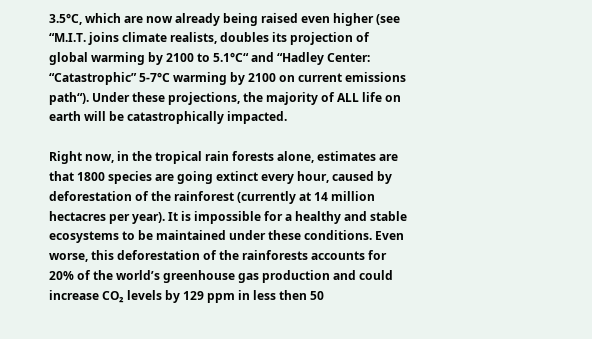3.5°C, which are now already being raised even higher (see “M.I.T. joins climate realists, doubles its projection of global warming by 2100 to 5.1°C“ and “Hadley Center: “Catastrophic” 5-7°C warming by 2100 on current emissions path“). Under these projections, the majority of ALL life on earth will be catastrophically impacted.

Right now, in the tropical rain forests alone, estimates are that 1800 species are going extinct every hour, caused by deforestation of the rainforest (currently at 14 million hectacres per year). It is impossible for a healthy and stable ecosystems to be maintained under these conditions. Even worse, this deforestation of the rainforests accounts for 20% of the world’s greenhouse gas production and could increase CO₂ levels by 129 ppm in less then 50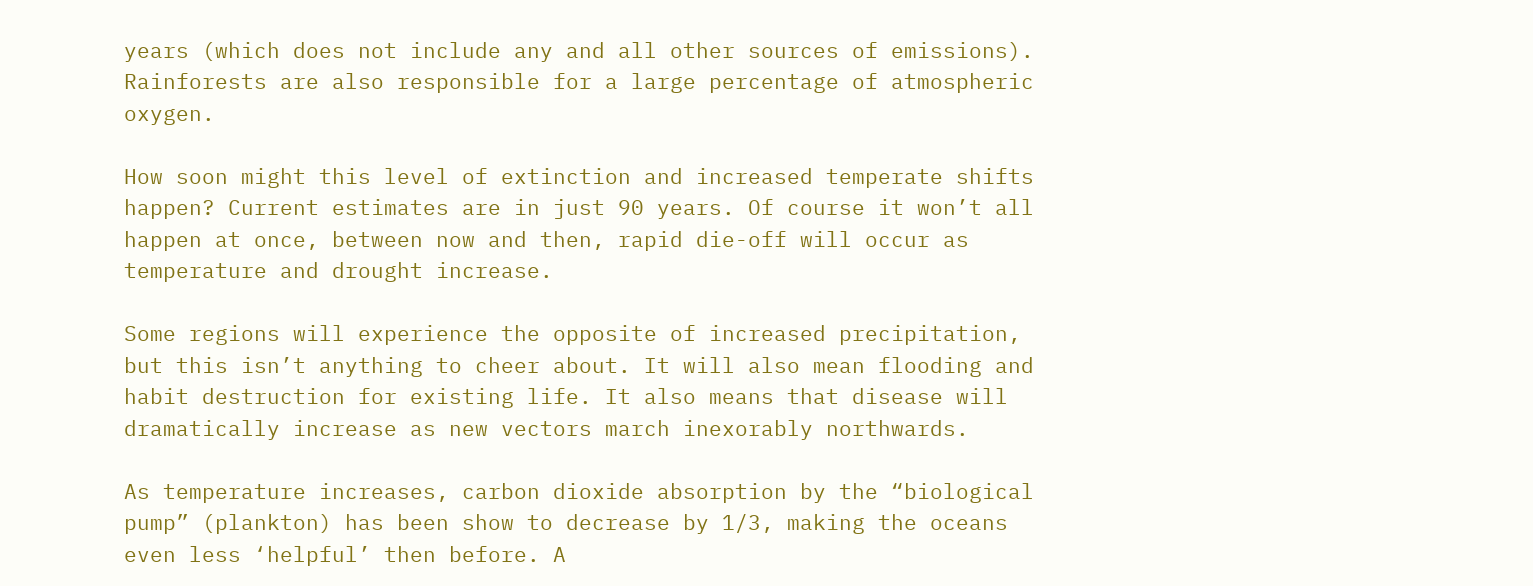years (which does not include any and all other sources of emissions). Rainforests are also responsible for a large percentage of atmospheric oxygen.

How soon might this level of extinction and increased temperate shifts happen? Current estimates are in just 90 years. Of course it won’t all happen at once, between now and then, rapid die-off will occur as temperature and drought increase.

Some regions will experience the opposite of increased precipitation, but this isn’t anything to cheer about. It will also mean flooding and habit destruction for existing life. It also means that disease will dramatically increase as new vectors march inexorably northwards.

As temperature increases, carbon dioxide absorption by the “biological pump” (plankton) has been show to decrease by 1/3, making the oceans even less ‘helpful’ then before. A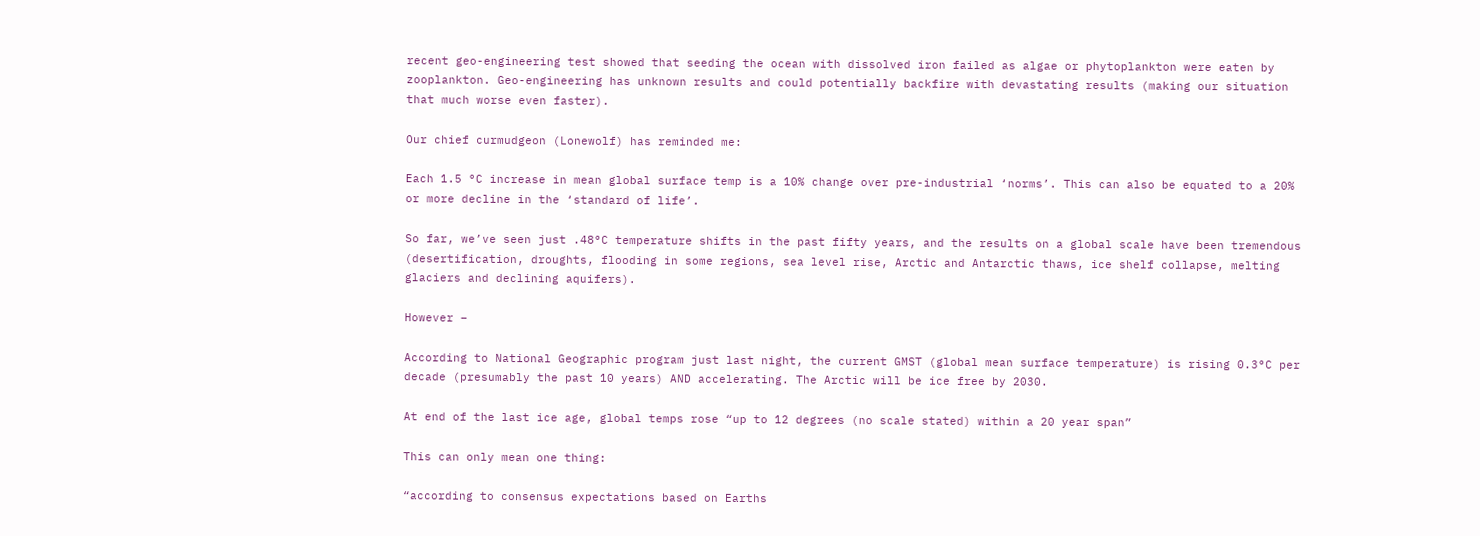recent geo-engineering test showed that seeding the ocean with dissolved iron failed as algae or phytoplankton were eaten by zooplankton. Geo-engineering has unknown results and could potentially backfire with devastating results (making our situation that much worse even faster).

Our chief curmudgeon (Lonewolf) has reminded me:

Each 1.5 °C increase in mean global surface temp is a 10% change over pre-industrial ‘norms’. This can also be equated to a 20% or more decline in the ‘standard of life’.

So far, we’ve seen just .48°C temperature shifts in the past fifty years, and the results on a global scale have been tremendous (desertification, droughts, flooding in some regions, sea level rise, Arctic and Antarctic thaws, ice shelf collapse, melting glaciers and declining aquifers).

However –

According to National Geographic program just last night, the current GMST (global mean surface temperature) is rising 0.3°C per decade (presumably the past 10 years) AND accelerating. The Arctic will be ice free by 2030.

At end of the last ice age, global temps rose “up to 12 degrees (no scale stated) within a 20 year span”

This can only mean one thing:

“according to consensus expectations based on Earths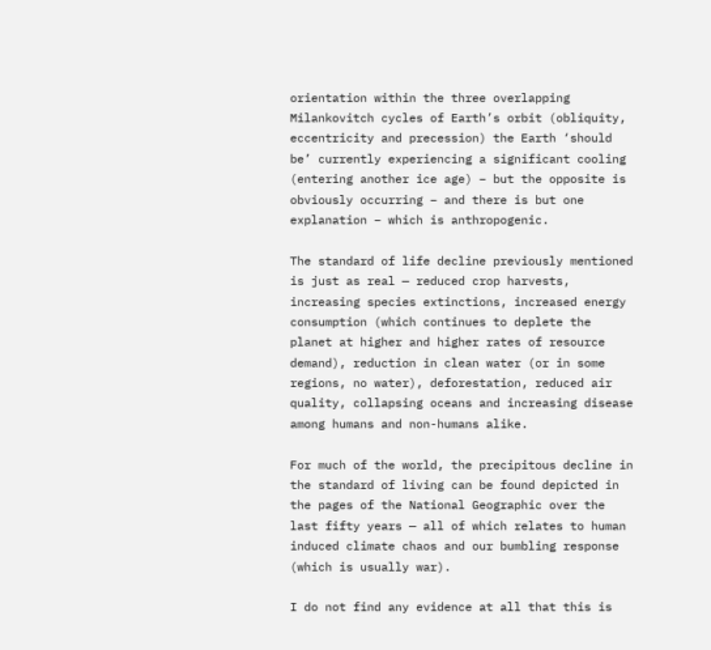orientation within the three overlapping Milankovitch cycles of Earth’s orbit (obliquity, eccentricity and precession) the Earth ‘should be’ currently experiencing a significant cooling (entering another ice age) – but the opposite is obviously occurring – and there is but one explanation – which is anthropogenic.

The standard of life decline previously mentioned is just as real — reduced crop harvests, increasing species extinctions, increased energy consumption (which continues to deplete the planet at higher and higher rates of resource demand), reduction in clean water (or in some regions, no water), deforestation, reduced air quality, collapsing oceans and increasing disease among humans and non-humans alike.

For much of the world, the precipitous decline in the standard of living can be found depicted in the pages of the National Geographic over the last fifty years — all of which relates to human induced climate chaos and our bumbling response (which is usually war).

I do not find any evidence at all that this is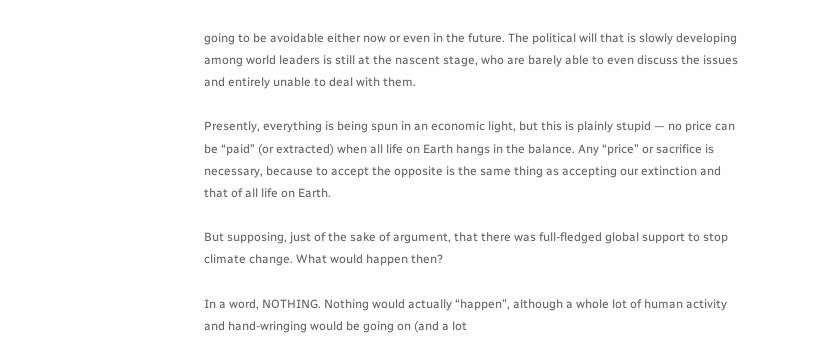going to be avoidable either now or even in the future. The political will that is slowly developing among world leaders is still at the nascent stage, who are barely able to even discuss the issues and entirely unable to deal with them.

Presently, everything is being spun in an economic light, but this is plainly stupid — no price can be “paid” (or extracted) when all life on Earth hangs in the balance. Any “price” or sacrifice is necessary, because to accept the opposite is the same thing as accepting our extinction and that of all life on Earth.

But supposing, just of the sake of argument, that there was full-fledged global support to stop climate change. What would happen then?

In a word, NOTHING. Nothing would actually “happen”, although a whole lot of human activity and hand-wringing would be going on (and a lot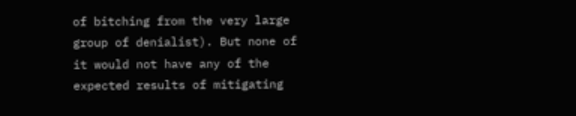of bitching from the very large group of denialist). But none of it would not have any of the expected results of mitigating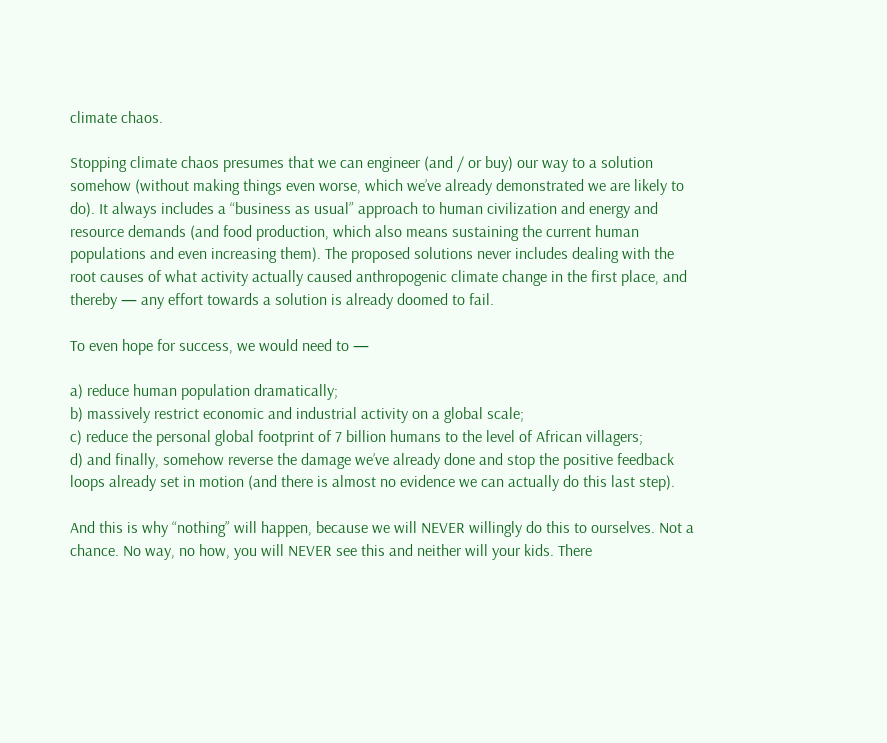climate chaos.

Stopping climate chaos presumes that we can engineer (and / or buy) our way to a solution somehow (without making things even worse, which we’ve already demonstrated we are likely to do). It always includes a “business as usual” approach to human civilization and energy and resource demands (and food production, which also means sustaining the current human populations and even increasing them). The proposed solutions never includes dealing with the root causes of what activity actually caused anthropogenic climate change in the first place, and thereby — any effort towards a solution is already doomed to fail.

To even hope for success, we would need to —

a) reduce human population dramatically;
b) massively restrict economic and industrial activity on a global scale;
c) reduce the personal global footprint of 7 billion humans to the level of African villagers;
d) and finally, somehow reverse the damage we’ve already done and stop the positive feedback loops already set in motion (and there is almost no evidence we can actually do this last step).

And this is why “nothing” will happen, because we will NEVER willingly do this to ourselves. Not a chance. No way, no how, you will NEVER see this and neither will your kids. There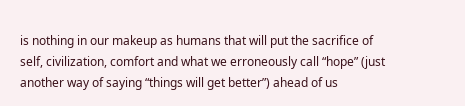is nothing in our makeup as humans that will put the sacrifice of self, civilization, comfort and what we erroneously call “hope” (just another way of saying “things will get better”) ahead of us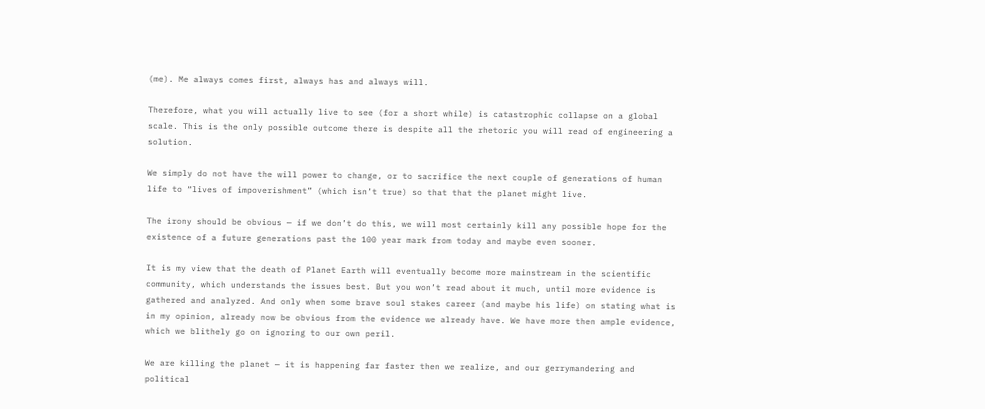(me). Me always comes first, always has and always will.

Therefore, what you will actually live to see (for a short while) is catastrophic collapse on a global scale. This is the only possible outcome there is despite all the rhetoric you will read of engineering a solution.

We simply do not have the will power to change, or to sacrifice the next couple of generations of human life to “lives of impoverishment” (which isn’t true) so that that the planet might live.

The irony should be obvious — if we don’t do this, we will most certainly kill any possible hope for the existence of a future generations past the 100 year mark from today and maybe even sooner.

It is my view that the death of Planet Earth will eventually become more mainstream in the scientific community, which understands the issues best. But you won’t read about it much, until more evidence is gathered and analyzed. And only when some brave soul stakes career (and maybe his life) on stating what is in my opinion, already now be obvious from the evidence we already have. We have more then ample evidence, which we blithely go on ignoring to our own peril.

We are killing the planet — it is happening far faster then we realize, and our gerrymandering and political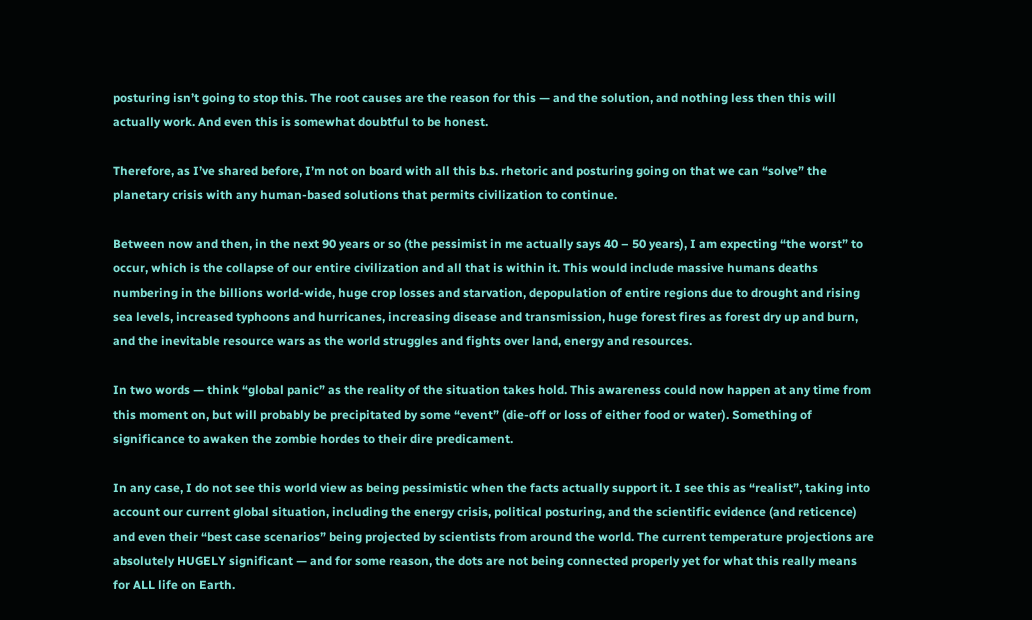posturing isn’t going to stop this. The root causes are the reason for this — and the solution, and nothing less then this will actually work. And even this is somewhat doubtful to be honest.

Therefore, as I’ve shared before, I’m not on board with all this b.s. rhetoric and posturing going on that we can “solve” the planetary crisis with any human-based solutions that permits civilization to continue.

Between now and then, in the next 90 years or so (the pessimist in me actually says 40 – 50 years), I am expecting “the worst” to occur, which is the collapse of our entire civilization and all that is within it. This would include massive humans deaths numbering in the billions world-wide, huge crop losses and starvation, depopulation of entire regions due to drought and rising sea levels, increased typhoons and hurricanes, increasing disease and transmission, huge forest fires as forest dry up and burn, and the inevitable resource wars as the world struggles and fights over land, energy and resources.

In two words — think “global panic” as the reality of the situation takes hold. This awareness could now happen at any time from this moment on, but will probably be precipitated by some “event” (die-off or loss of either food or water). Something of significance to awaken the zombie hordes to their dire predicament.

In any case, I do not see this world view as being pessimistic when the facts actually support it. I see this as “realist”, taking into account our current global situation, including the energy crisis, political posturing, and the scientific evidence (and reticence) and even their “best case scenarios” being projected by scientists from around the world. The current temperature projections are absolutely HUGELY significant — and for some reason, the dots are not being connected properly yet for what this really means for ALL life on Earth.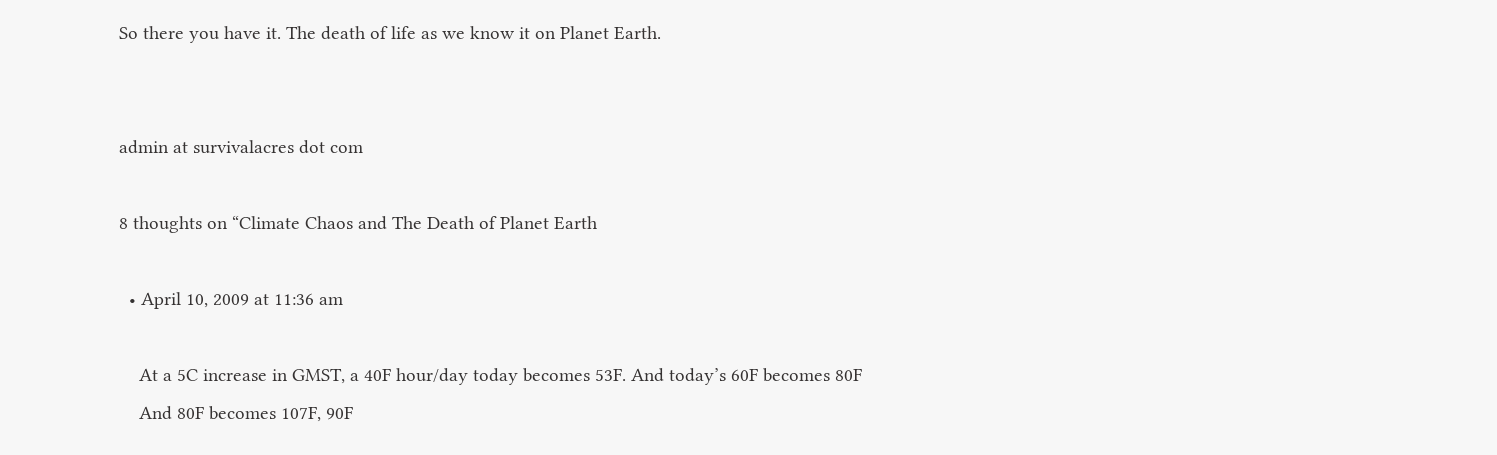So there you have it. The death of life as we know it on Planet Earth.


admin at survivalacres dot com

8 thoughts on “Climate Chaos and The Death of Planet Earth

  • April 10, 2009 at 11:36 am

    At a 5C increase in GMST, a 40F hour/day today becomes 53F. And today’s 60F becomes 80F
    And 80F becomes 107F, 90F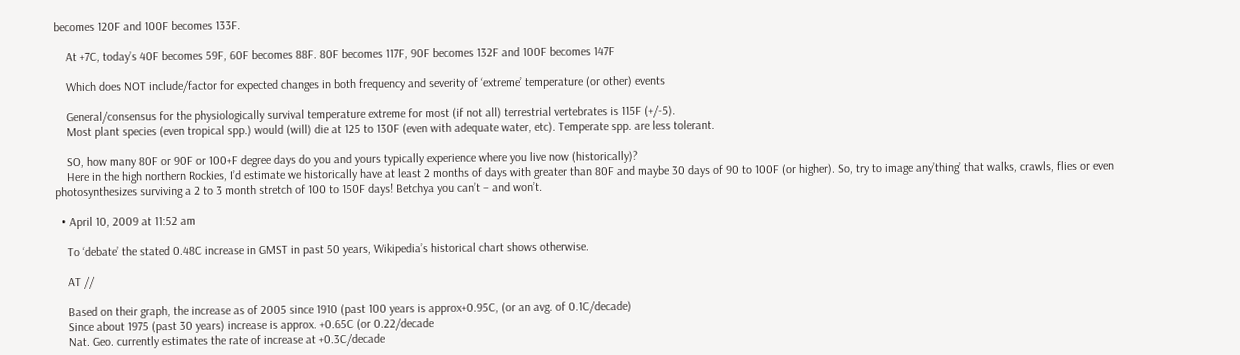becomes 120F and 100F becomes 133F.

    At +7C, today’s 40F becomes 59F, 60F becomes 88F. 80F becomes 117F, 90F becomes 132F and 100F becomes 147F

    Which does NOT include/factor for expected changes in both frequency and severity of ‘extreme’ temperature (or other) events

    General/consensus for the physiologically survival temperature extreme for most (if not all) terrestrial vertebrates is 115F (+/-5).
    Most plant species (even tropical spp.) would (will) die at 125 to 130F (even with adequate water, etc). Temperate spp. are less tolerant.

    SO, how many 80F or 90F or 100+F degree days do you and yours typically experience where you live now (historically)?
    Here in the high northern Rockies, I’d estimate we historically have at least 2 months of days with greater than 80F and maybe 30 days of 90 to 100F (or higher). So, try to image any’thing’ that walks, crawls, flies or even photosynthesizes surviving a 2 to 3 month stretch of 100 to 150F days! Betchya you can’t – and won’t.

  • April 10, 2009 at 11:52 am

    To ‘debate’ the stated 0.48C increase in GMST in past 50 years, Wikipedia’s historical chart shows otherwise.

    AT //

    Based on their graph, the increase as of 2005 since 1910 (past 100 years is approx+0.95C, (or an avg. of 0.1C/decade)
    Since about 1975 (past 30 years) increase is approx. +0.65C (or 0.22/decade
    Nat. Geo. currently estimates the rate of increase at +0.3C/decade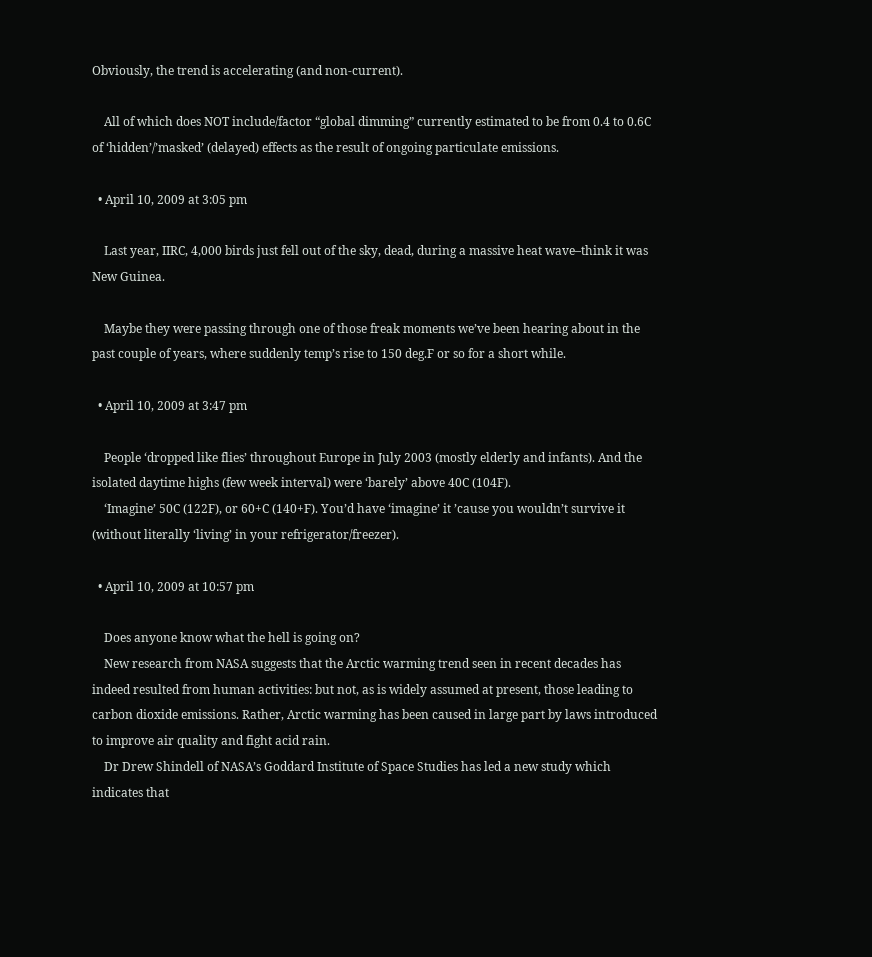Obviously, the trend is accelerating (and non-current).

    All of which does NOT include/factor “global dimming” currently estimated to be from 0.4 to 0.6C of ‘hidden’/’masked’ (delayed) effects as the result of ongoing particulate emissions.

  • April 10, 2009 at 3:05 pm

    Last year, IIRC, 4,000 birds just fell out of the sky, dead, during a massive heat wave–think it was New Guinea.

    Maybe they were passing through one of those freak moments we’ve been hearing about in the past couple of years, where suddenly temp’s rise to 150 deg.F or so for a short while.

  • April 10, 2009 at 3:47 pm

    People ‘dropped like flies’ throughout Europe in July 2003 (mostly elderly and infants). And the isolated daytime highs (few week interval) were ‘barely’ above 40C (104F).
    ‘Imagine’ 50C (122F), or 60+C (140+F). You’d have ‘imagine’ it ’cause you wouldn’t survive it (without literally ‘living’ in your refrigerator/freezer).

  • April 10, 2009 at 10:57 pm

    Does anyone know what the hell is going on?
    New research from NASA suggests that the Arctic warming trend seen in recent decades has indeed resulted from human activities: but not, as is widely assumed at present, those leading to carbon dioxide emissions. Rather, Arctic warming has been caused in large part by laws introduced to improve air quality and fight acid rain.
    Dr Drew Shindell of NASA’s Goddard Institute of Space Studies has led a new study which indicates that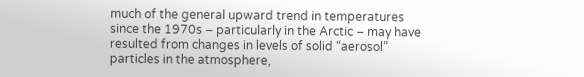much of the general upward trend in temperatures since the 1970s – particularly in the Arctic – may have resulted from changes in levels of solid “aerosol” particles in the atmosphere,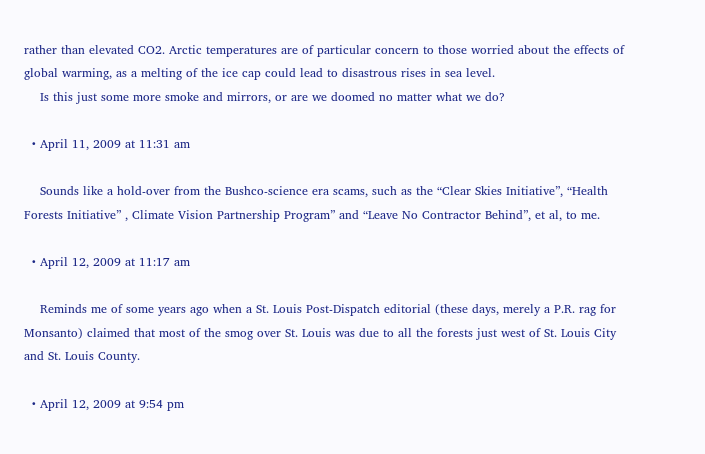rather than elevated CO2. Arctic temperatures are of particular concern to those worried about the effects of global warming, as a melting of the ice cap could lead to disastrous rises in sea level.
    Is this just some more smoke and mirrors, or are we doomed no matter what we do?

  • April 11, 2009 at 11:31 am

    Sounds like a hold-over from the Bushco-science era scams, such as the “Clear Skies Initiative”, “Health Forests Initiative” , Climate Vision Partnership Program” and “Leave No Contractor Behind”, et al, to me.

  • April 12, 2009 at 11:17 am

    Reminds me of some years ago when a St. Louis Post-Dispatch editorial (these days, merely a P.R. rag for Monsanto) claimed that most of the smog over St. Louis was due to all the forests just west of St. Louis City and St. Louis County.

  • April 12, 2009 at 9:54 pm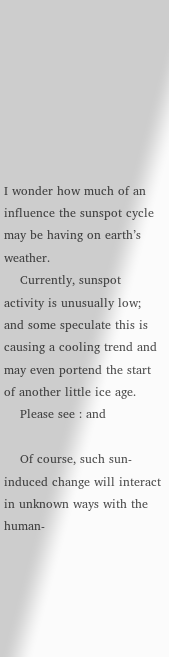I wonder how much of an influence the sunspot cycle may be having on earth’s weather.
    Currently, sunspot activity is unusually low; and some speculate this is causing a cooling trend and may even portend the start of another little ice age.
    Please see : and

    Of course, such sun-induced change will interact in unknown ways with the human-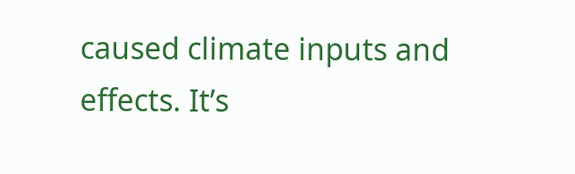caused climate inputs and effects. It’s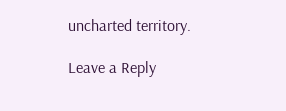uncharted territory.

Leave a Reply